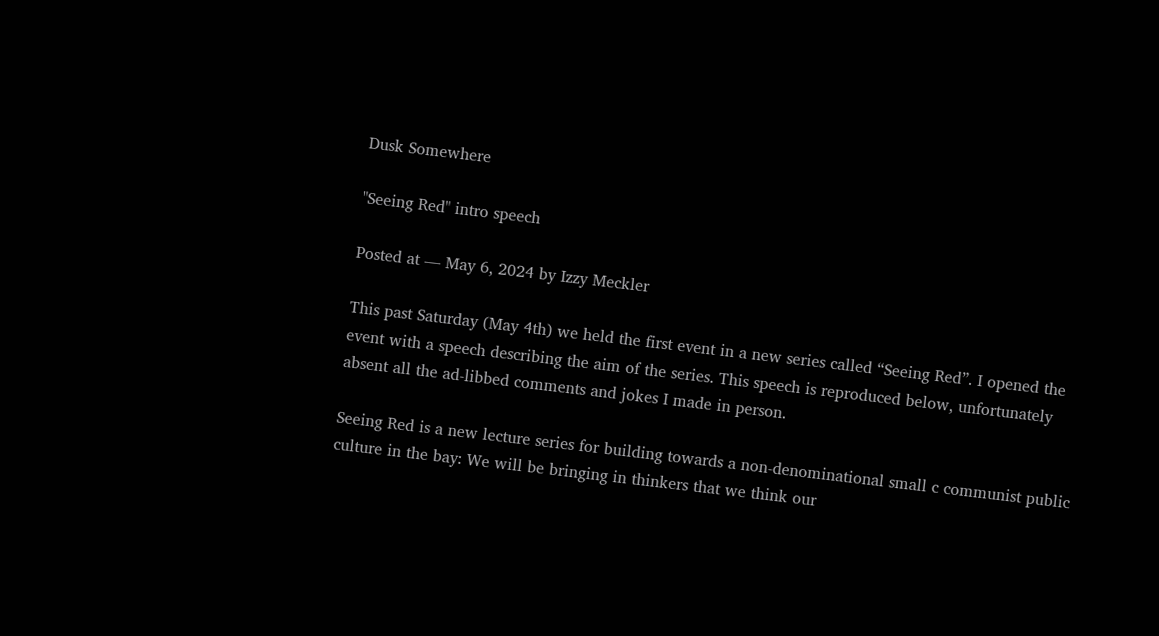Dusk Somewhere

"Seeing Red" intro speech

Posted at — May 6, 2024 by Izzy Meckler

This past Saturday (May 4th) we held the first event in a new series called “Seeing Red”. I opened the event with a speech describing the aim of the series. This speech is reproduced below, unfortunately absent all the ad-libbed comments and jokes I made in person.

Seeing Red is a new lecture series for building towards a non-denominational small c communist public culture in the bay: We will be bringing in thinkers that we think our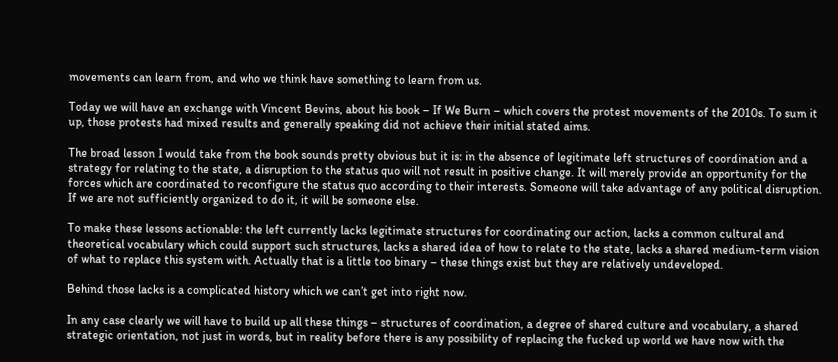movements can learn from, and who we think have something to learn from us.

Today we will have an exchange with Vincent Bevins, about his book – If We Burn – which covers the protest movements of the 2010s. To sum it up, those protests had mixed results and generally speaking did not achieve their initial stated aims.

The broad lesson I would take from the book sounds pretty obvious but it is: in the absence of legitimate left structures of coordination and a strategy for relating to the state, a disruption to the status quo will not result in positive change. It will merely provide an opportunity for the forces which are coordinated to reconfigure the status quo according to their interests. Someone will take advantage of any political disruption. If we are not sufficiently organized to do it, it will be someone else.

To make these lessons actionable: the left currently lacks legitimate structures for coordinating our action, lacks a common cultural and theoretical vocabulary which could support such structures, lacks a shared idea of how to relate to the state, lacks a shared medium-term vision of what to replace this system with. Actually that is a little too binary – these things exist but they are relatively undeveloped.

Behind those lacks is a complicated history which we can’t get into right now.

In any case clearly we will have to build up all these things – structures of coordination, a degree of shared culture and vocabulary, a shared strategic orientation, not just in words, but in reality before there is any possibility of replacing the fucked up world we have now with the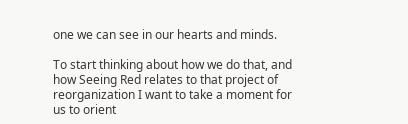one we can see in our hearts and minds.

To start thinking about how we do that, and how Seeing Red relates to that project of reorganization I want to take a moment for us to orient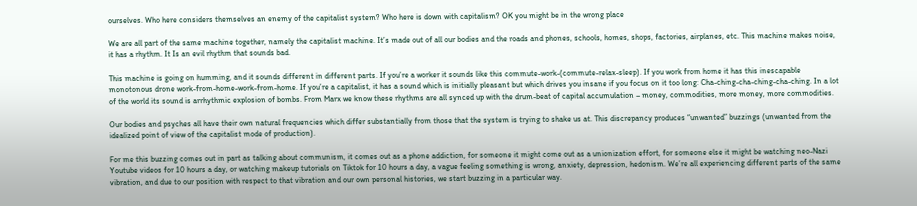ourselves. Who here considers themselves an enemy of the capitalist system? Who here is down with capitalism? OK you might be in the wrong place

We are all part of the same machine together, namely the capitalist machine. It’s made out of all our bodies and the roads and phones, schools, homes, shops, factories, airplanes, etc. This machine makes noise, it has a rhythm. It Is an evil rhythm that sounds bad.

This machine is going on humming, and it sounds different in different parts. If you’re a worker it sounds like this commute-work-(commute-relax-sleep). If you work from home it has this inescapable monotonous drone work-from-home-work-from-home. If you’re a capitalist, it has a sound which is initially pleasant but which drives you insane if you focus on it too long: Cha-ching-cha-ching-cha-ching. In a lot of the world its sound is arrhythmic explosion of bombs. From Marx we know these rhythms are all synced up with the drum-beat of capital accumulation – money, commodities, more money, more commodities.

Our bodies and psyches all have their own natural frequencies which differ substantially from those that the system is trying to shake us at. This discrepancy produces “unwanted” buzzings (unwanted from the idealized point of view of the capitalist mode of production).

For me this buzzing comes out in part as talking about communism, it comes out as a phone addiction, for someone it might come out as a unionization effort, for someone else it might be watching neo-Nazi Youtube videos for 10 hours a day, or watching makeup tutorials on Tiktok for 10 hours a day, a vague feeling something is wrong, anxiety, depression, hedonism. We’re all experiencing different parts of the same vibration, and due to our position with respect to that vibration and our own personal histories, we start buzzing in a particular way.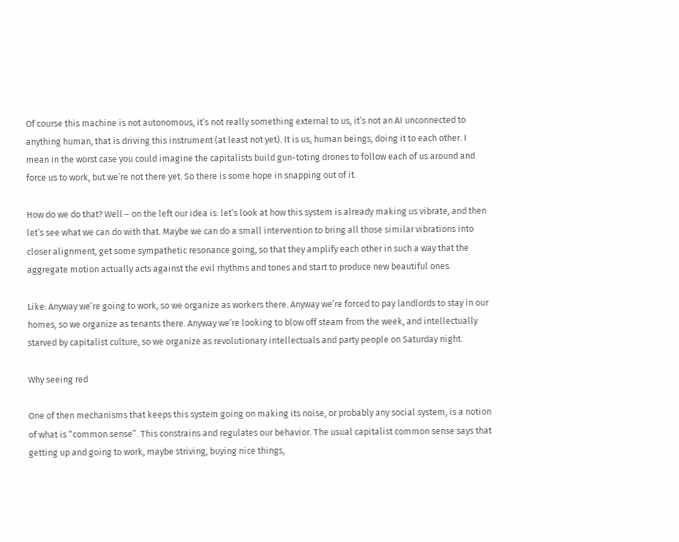Of course this machine is not autonomous, it’s not really something external to us, it’s not an AI unconnected to anything human, that is driving this instrument (at least not yet). It is us, human beings, doing it to each other. I mean in the worst case you could imagine the capitalists build gun-toting drones to follow each of us around and force us to work, but we’re not there yet. So there is some hope in snapping out of it.

How do we do that? Well – on the left our idea is: let’s look at how this system is already making us vibrate, and then let’s see what we can do with that. Maybe we can do a small intervention to bring all those similar vibrations into closer alignment, get some sympathetic resonance going, so that they amplify each other in such a way that the aggregate motion actually acts against the evil rhythms and tones and start to produce new beautiful ones.

Like: Anyway we’re going to work, so we organize as workers there. Anyway we’re forced to pay landlords to stay in our homes, so we organize as tenants there. Anyway we’re looking to blow off steam from the week, and intellectually starved by capitalist culture, so we organize as revolutionary intellectuals and party people on Saturday night.

Why seeing red

One of then mechanisms that keeps this system going on making its noise, or probably any social system, is a notion of what is “common sense”. This constrains and regulates our behavior. The usual capitalist common sense says that getting up and going to work, maybe striving, buying nice things,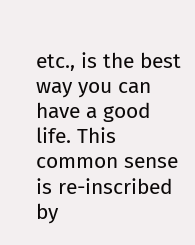etc., is the best way you can have a good life. This common sense is re-inscribed by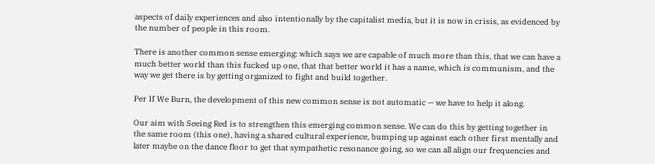aspects of daily experiences and also intentionally by the capitalist media, but it is now in crisis, as evidenced by the number of people in this room.

There is another common sense emerging: which says we are capable of much more than this, that we can have a much better world than this fucked up one, that that better world it has a name, which is communism, and the way we get there is by getting organized to fight and build together.

Per If We Burn, the development of this new common sense is not automatic — we have to help it along.

Our aim with Seeing Red is to strengthen this emerging common sense. We can do this by getting together in the same room (this one), having a shared cultural experience, bumping up against each other first mentally and later maybe on the dance floor to get that sympathetic resonance going, so we can all align our frequencies and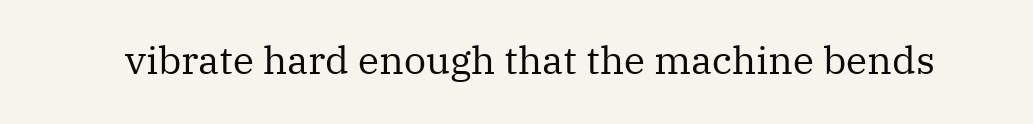vibrate hard enough that the machine bends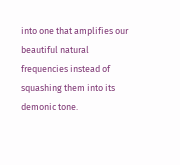into one that amplifies our beautiful natural frequencies instead of squashing them into its demonic tone.